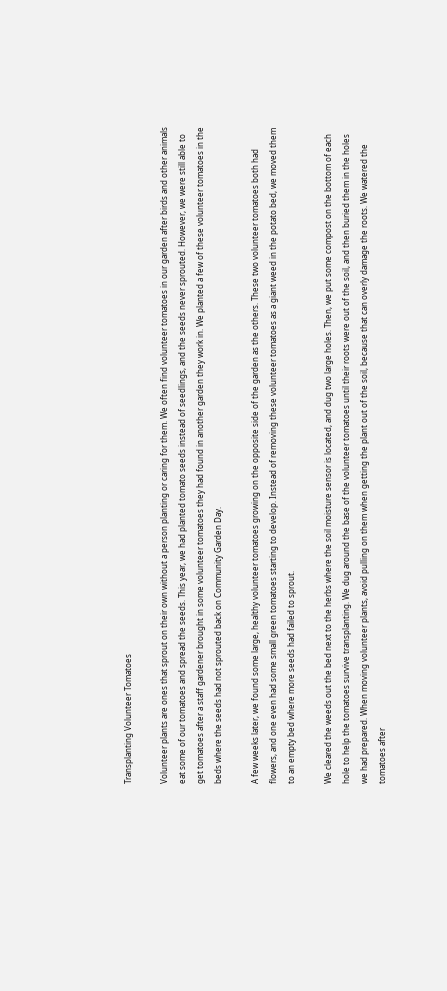Transplanting Volunteer Tomatoes

Volunteer plants are ones that sprout on their own without a person planting or caring for them. We often find volunteer tomatoes in our garden after birds and other animals eat some of our tomatoes and spread the seeds. This year, we had planted tomato seeds instead of seedlings, and the seeds never sprouted. However, we were still able to get tomatoes after a staff gardener brought in some volunteer tomatoes they had found in another garden they work in. We planted a few of these volunteer tomatoes in the beds where the seeds had not sprouted back on Community Garden Day.

A few weeks later, we found some large, healthy volunteer tomatoes growing on the opposite side of the garden as the others. These two volunteer tomatoes both had flowers, and one even had some small green tomatoes starting to develop. Instead of removing these volunteer tomatoes as a giant weed in the potato bed, we moved them to an empty bed where more seeds had failed to sprout.

We cleared the weeds out the bed next to the herbs where the soil moisture sensor is located, and dug two large holes. Then, we put some compost on the bottom of each hole to help the tomatoes survive transplanting. We dug around the base of the volunteer tomatoes until their roots were out of the soil, and then buried them in the holes we had prepared. When moving volunteer plants, avoid pulling on them when getting the plant out of the soil, because that can overly damage the roots. We watered the tomatoes after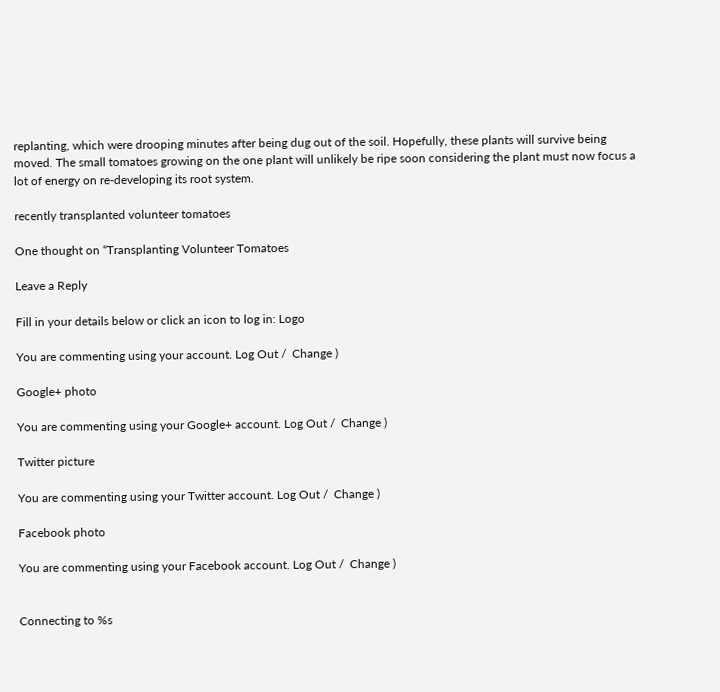replanting, which were drooping minutes after being dug out of the soil. Hopefully, these plants will survive being moved. The small tomatoes growing on the one plant will unlikely be ripe soon considering the plant must now focus a lot of energy on re-developing its root system.

recently transplanted volunteer tomatoes

One thought on “Transplanting Volunteer Tomatoes

Leave a Reply

Fill in your details below or click an icon to log in: Logo

You are commenting using your account. Log Out /  Change )

Google+ photo

You are commenting using your Google+ account. Log Out /  Change )

Twitter picture

You are commenting using your Twitter account. Log Out /  Change )

Facebook photo

You are commenting using your Facebook account. Log Out /  Change )


Connecting to %s